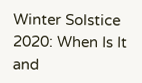Winter Solstice 2020: When Is It and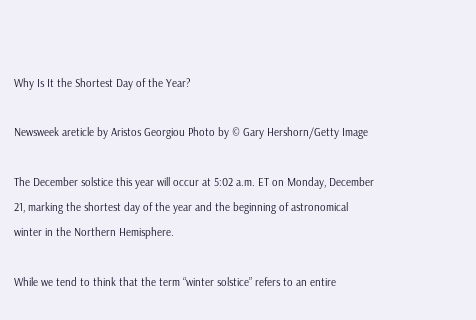Why Is It the Shortest Day of the Year?

Newsweek areticle by Aristos Georgiou Photo by © Gary Hershorn/Getty Image

The December solstice this year will occur at 5:02 a.m. ET on Monday, December 21, marking the shortest day of the year and the beginning of astronomical winter in the Northern Hemisphere.

While we tend to think that the term “winter solstice” refers to an entire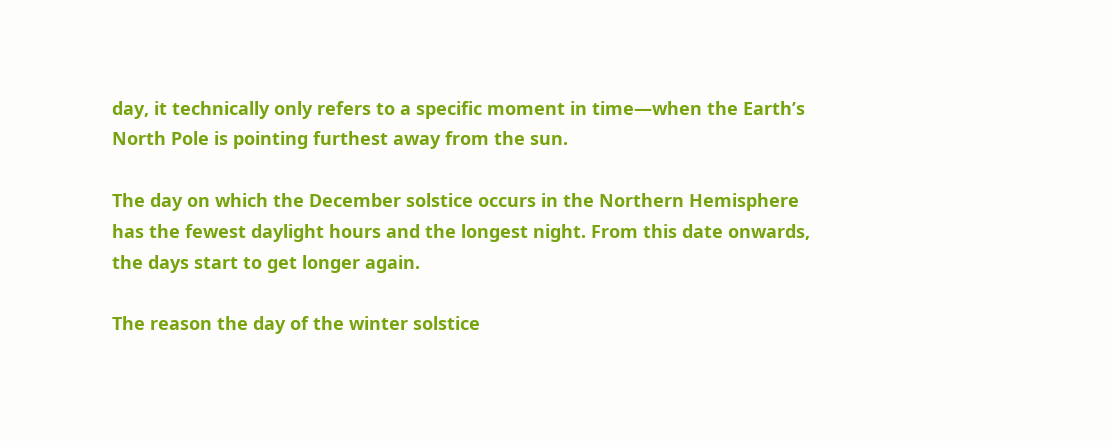day, it technically only refers to a specific moment in time—when the Earth’s North Pole is pointing furthest away from the sun.

The day on which the December solstice occurs in the Northern Hemisphere has the fewest daylight hours and the longest night. From this date onwards, the days start to get longer again.

The reason the day of the winter solstice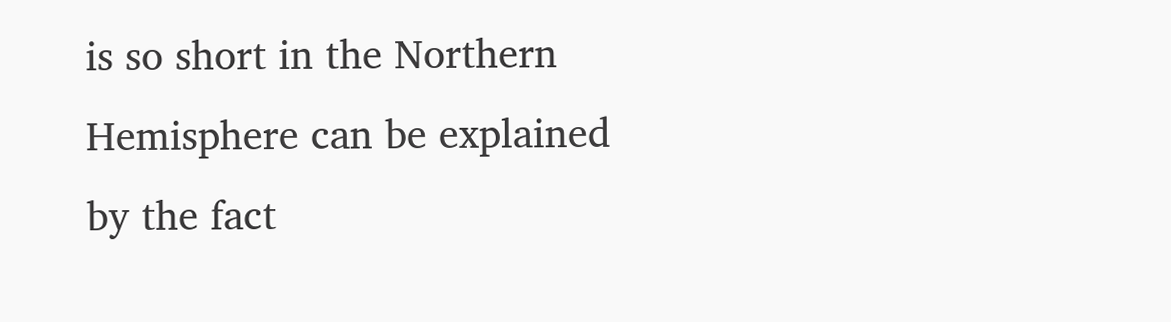is so short in the Northern Hemisphere can be explained by the fact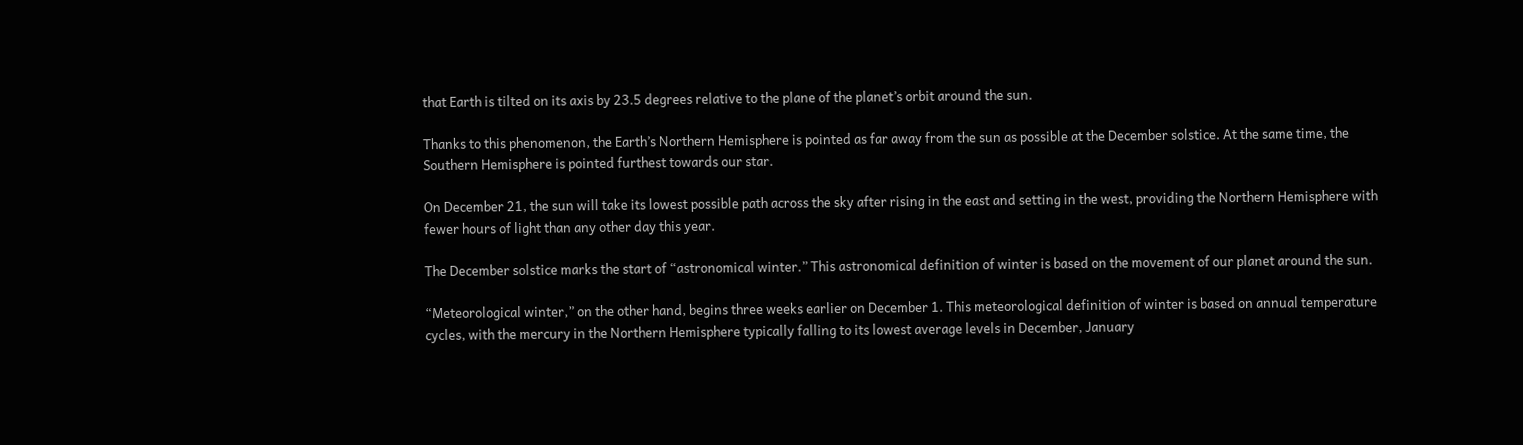that Earth is tilted on its axis by 23.5 degrees relative to the plane of the planet’s orbit around the sun.

Thanks to this phenomenon, the Earth’s Northern Hemisphere is pointed as far away from the sun as possible at the December solstice. At the same time, the Southern Hemisphere is pointed furthest towards our star.

On December 21, the sun will take its lowest possible path across the sky after rising in the east and setting in the west, providing the Northern Hemisphere with fewer hours of light than any other day this year.

The December solstice marks the start of “astronomical winter.” This astronomical definition of winter is based on the movement of our planet around the sun.

“Meteorological winter,” on the other hand, begins three weeks earlier on December 1. This meteorological definition of winter is based on annual temperature cycles, with the mercury in the Northern Hemisphere typically falling to its lowest average levels in December, January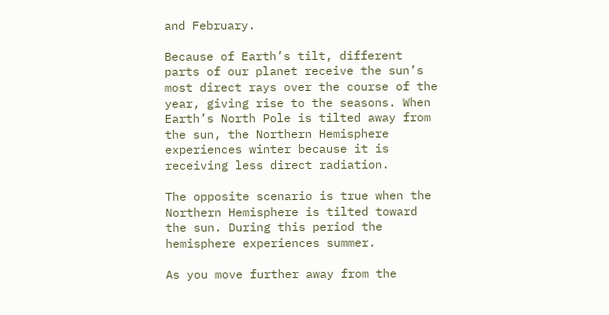and February.

Because of Earth’s tilt, different parts of our planet receive the sun’s most direct rays over the course of the year, giving rise to the seasons. When Earth’s North Pole is tilted away from the sun, the Northern Hemisphere experiences winter because it is receiving less direct radiation.

The opposite scenario is true when the Northern Hemisphere is tilted toward the sun. During this period the hemisphere experiences summer.

As you move further away from the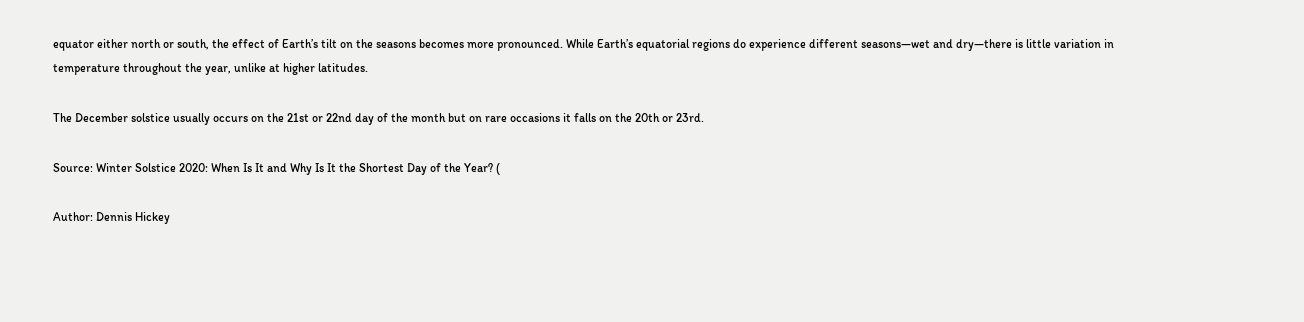equator either north or south, the effect of Earth’s tilt on the seasons becomes more pronounced. While Earth’s equatorial regions do experience different seasons—wet and dry—there is little variation in temperature throughout the year, unlike at higher latitudes.

The December solstice usually occurs on the 21st or 22nd day of the month but on rare occasions it falls on the 20th or 23rd.

Source: Winter Solstice 2020: When Is It and Why Is It the Shortest Day of the Year? (

Author: Dennis Hickey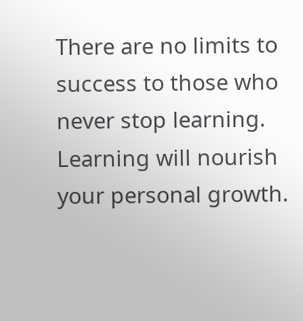There are no limits to success to those who never stop learning. Learning will nourish your personal growth.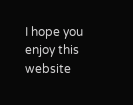I hope you enjoy this website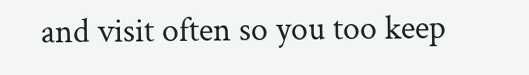and visit often so you too keep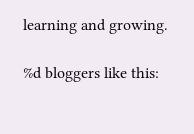learning and growing.

%d bloggers like this: